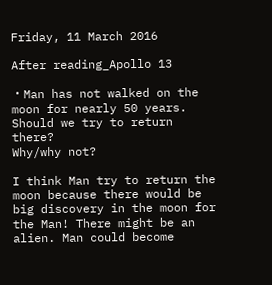Friday, 11 March 2016

After reading_Apollo 13

・Man has not walked on the moon for nearly 50 years.
Should we try to return there?
Why/why not?

I think Man try to return the moon because there would be big discovery in the moon for the Man! There might be an alien. Man could become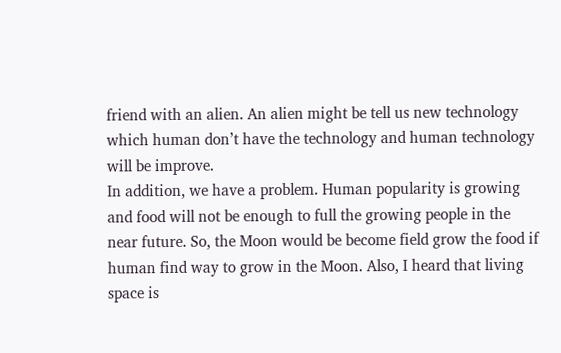friend with an alien. An alien might be tell us new technology which human don’t have the technology and human technology will be improve.
In addition, we have a problem. Human popularity is growing and food will not be enough to full the growing people in the near future. So, the Moon would be become field grow the food if human find way to grow in the Moon. Also, I heard that living space is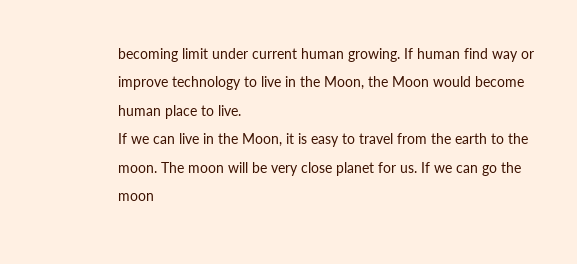becoming limit under current human growing. If human find way or improve technology to live in the Moon, the Moon would become human place to live.
If we can live in the Moon, it is easy to travel from the earth to the moon. The moon will be very close planet for us. If we can go the moon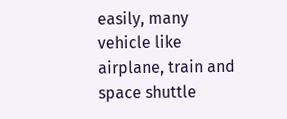easily, many vehicle like airplane, train and space shuttle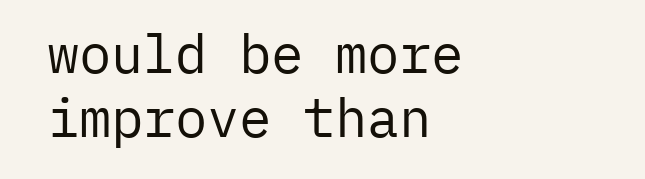would be more improve than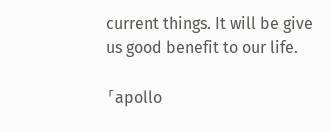current things. It will be give us good benefit to our life.

「apollo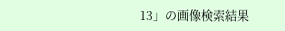13」の画像検索結果